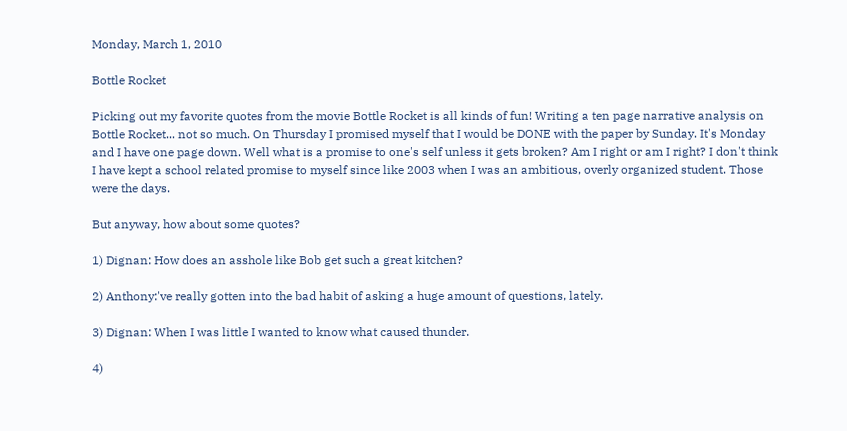Monday, March 1, 2010

Bottle Rocket

Picking out my favorite quotes from the movie Bottle Rocket is all kinds of fun! Writing a ten page narrative analysis on Bottle Rocket... not so much. On Thursday I promised myself that I would be DONE with the paper by Sunday. It's Monday and I have one page down. Well what is a promise to one's self unless it gets broken? Am I right or am I right? I don't think I have kept a school related promise to myself since like 2003 when I was an ambitious, overly organized student. Those were the days.

But anyway, how about some quotes?

1) Dignan: How does an asshole like Bob get such a great kitchen?

2) Anthony:'ve really gotten into the bad habit of asking a huge amount of questions, lately.

3) Dignan: When I was little I wanted to know what caused thunder.

4)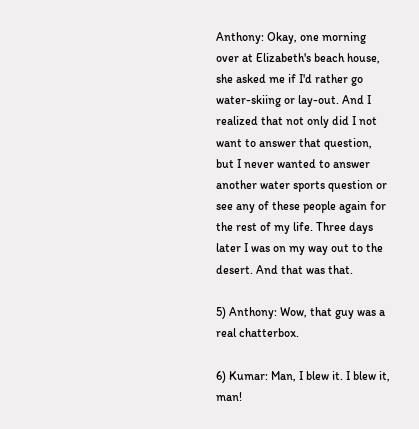Anthony: Okay, one morning over at Elizabeth's beach house, she asked me if I'd rather go water-skiing or lay-out. And I realized that not only did I not want to answer that question, but I never wanted to answer another water sports question or see any of these people again for the rest of my life. Three days later I was on my way out to the desert. And that was that.

5) Anthony: Wow, that guy was a real chatterbox.

6) Kumar: Man, I blew it. I blew it, man!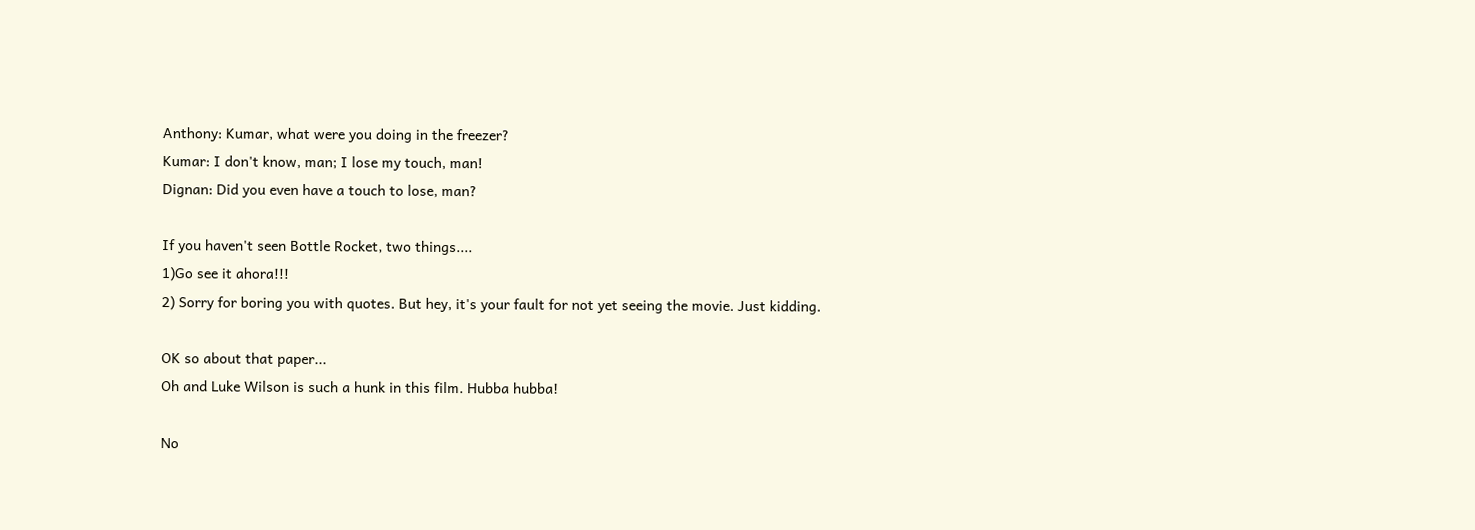Anthony: Kumar, what were you doing in the freezer?
Kumar: I don't know, man; I lose my touch, man!
Dignan: Did you even have a touch to lose, man?

If you haven't seen Bottle Rocket, two things....
1)Go see it ahora!!!
2) Sorry for boring you with quotes. But hey, it's your fault for not yet seeing the movie. Just kidding.

OK so about that paper...
Oh and Luke Wilson is such a hunk in this film. Hubba hubba!

No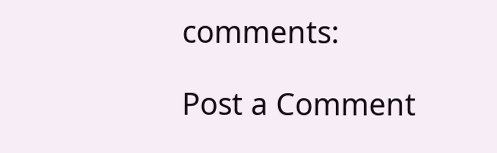comments:

Post a Comment